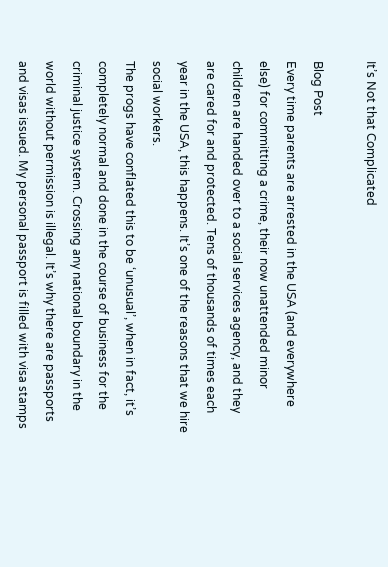It’s Not that Complicated

Blog Post
Every time parents are arrested in the USA (and everywhere else) for committing a crime, their now unattended minor children are handed over to a social services agency, and they are cared for and protected. Tens of thousands of times each year in the USA, this happens. It’s one of the reasons that we hire social workers.
The progs have conflated this to be ‘unusual’, when in fact, it’s completely normal and done in the course of business for the criminal justice system. Crossing any national boundary in the world without permission is illegal. It’s why there are passports and visas issued. My personal passport is filled with visa stamps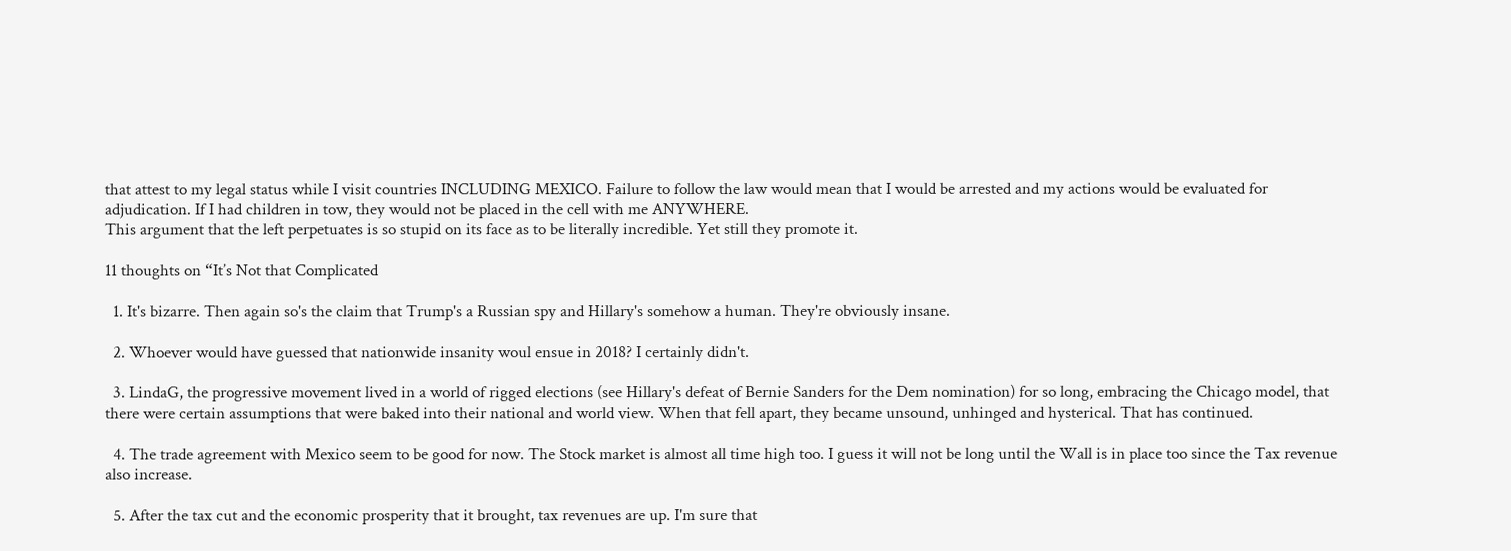that attest to my legal status while I visit countries INCLUDING MEXICO. Failure to follow the law would mean that I would be arrested and my actions would be evaluated for adjudication. If I had children in tow, they would not be placed in the cell with me ANYWHERE.
This argument that the left perpetuates is so stupid on its face as to be literally incredible. Yet still they promote it.

11 thoughts on “It’s Not that Complicated

  1. It's bizarre. Then again so's the claim that Trump's a Russian spy and Hillary's somehow a human. They're obviously insane.

  2. Whoever would have guessed that nationwide insanity woul ensue in 2018? I certainly didn't.

  3. LindaG, the progressive movement lived in a world of rigged elections (see Hillary's defeat of Bernie Sanders for the Dem nomination) for so long, embracing the Chicago model, that there were certain assumptions that were baked into their national and world view. When that fell apart, they became unsound, unhinged and hysterical. That has continued.

  4. The trade agreement with Mexico seem to be good for now. The Stock market is almost all time high too. I guess it will not be long until the Wall is in place too since the Tax revenue also increase.

  5. After the tax cut and the economic prosperity that it brought, tax revenues are up. I'm sure that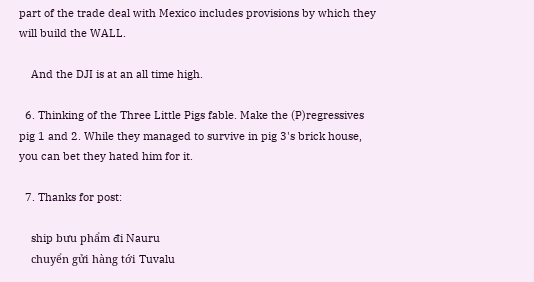part of the trade deal with Mexico includes provisions by which they will build the WALL.

    And the DJI is at an all time high.

  6. Thinking of the Three Little Pigs fable. Make the (P)regressives pig 1 and 2. While they managed to survive in pig 3's brick house, you can bet they hated him for it.

  7. Thanks for post:

    ship bưu phẩm đi Nauru
    chuyển gửi hàng tới Tuvalu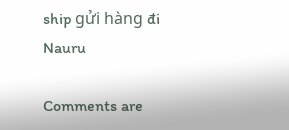ship gửi hàng đi Nauru

Comments are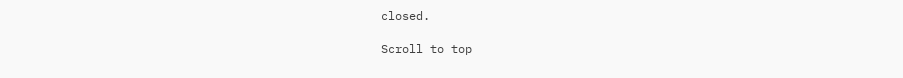closed.

Scroll to top